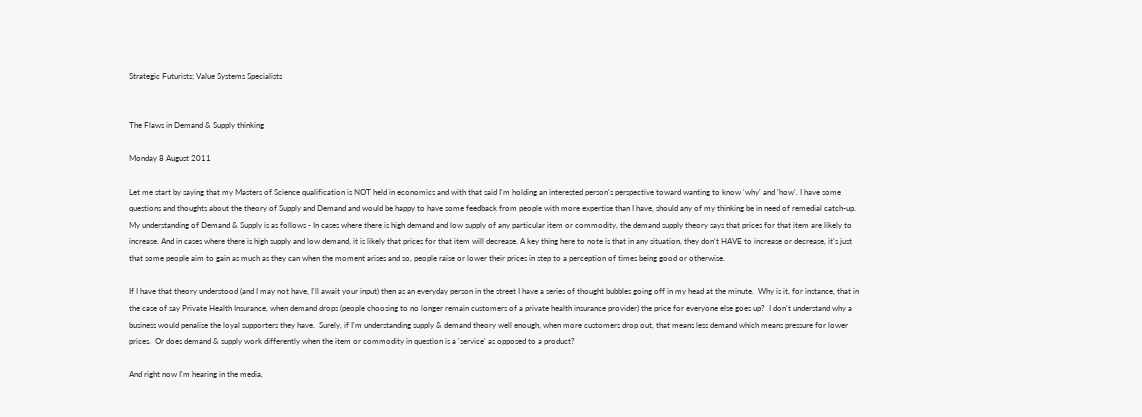Strategic Futurists; Value Systems Specialists


The Flaws in Demand & Supply thinking

Monday 8 August 2011

Let me start by saying that my Masters of Science qualification is NOT held in economics and with that said I'm holding an interested person's perspective toward wanting to know 'why' and 'how'. I have some questions and thoughts about the theory of Supply and Demand and would be happy to have some feedback from people with more expertise than I have, should any of my thinking be in need of remedial catch-up. My understanding of Demand & Supply is as follows - In cases where there is high demand and low supply of any particular item or commodity, the demand supply theory says that prices for that item are likely to increase. And in cases where there is high supply and low demand, it is likely that prices for that item will decrease. A key thing here to note is that in any situation, they don't HAVE to increase or decrease, it's just that some people aim to gain as much as they can when the moment arises and so, people raise or lower their prices in step to a perception of times being good or otherwise.

If I have that theory understood (and I may not have, I'll await your input) then as an everyday person in the street I have a series of thought bubbles going off in my head at the minute.  Why is it, for instance, that in the case of say Private Health Insurance, when demand drops (people choosing to no longer remain customers of a private health insurance provider) the price for everyone else goes up?  I don't understand why a business would penalise the loyal supporters they have.  Surely, if I'm understanding supply & demand theory well enough, when more customers drop out, that means less demand which means pressure for lower prices.  Or does demand & supply work differently when the item or commodity in question is a 'service' as opposed to a product?

And right now I'm hearing in the media,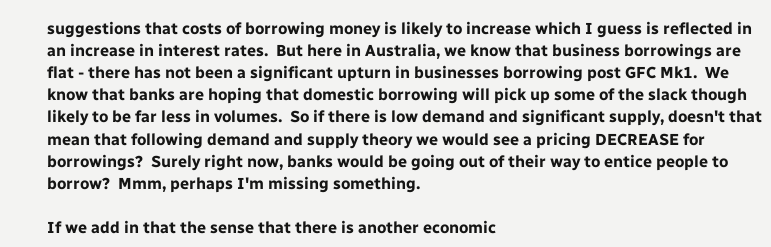suggestions that costs of borrowing money is likely to increase which I guess is reflected in an increase in interest rates.  But here in Australia, we know that business borrowings are flat - there has not been a significant upturn in businesses borrowing post GFC Mk1.  We know that banks are hoping that domestic borrowing will pick up some of the slack though likely to be far less in volumes.  So if there is low demand and significant supply, doesn't that mean that following demand and supply theory we would see a pricing DECREASE for borrowings?  Surely right now, banks would be going out of their way to entice people to borrow?  Mmm, perhaps I'm missing something.

If we add in that the sense that there is another economic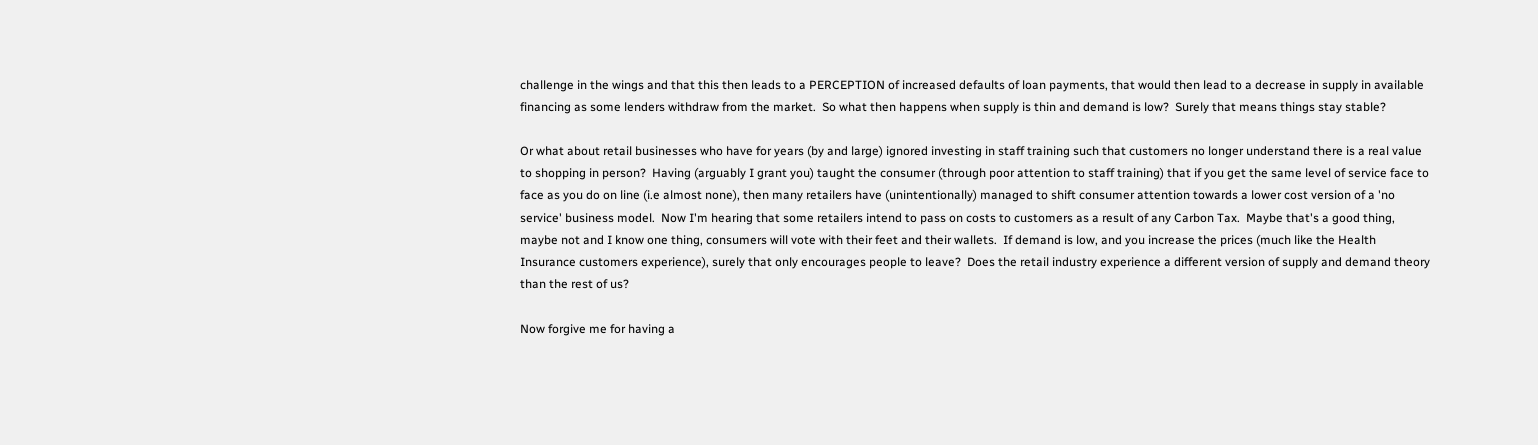challenge in the wings and that this then leads to a PERCEPTION of increased defaults of loan payments, that would then lead to a decrease in supply in available financing as some lenders withdraw from the market.  So what then happens when supply is thin and demand is low?  Surely that means things stay stable?

Or what about retail businesses who have for years (by and large) ignored investing in staff training such that customers no longer understand there is a real value to shopping in person?  Having (arguably I grant you) taught the consumer (through poor attention to staff training) that if you get the same level of service face to face as you do on line (i.e almost none), then many retailers have (unintentionally) managed to shift consumer attention towards a lower cost version of a 'no service' business model.  Now I'm hearing that some retailers intend to pass on costs to customers as a result of any Carbon Tax.  Maybe that's a good thing, maybe not and I know one thing, consumers will vote with their feet and their wallets.  If demand is low, and you increase the prices (much like the Health Insurance customers experience), surely that only encourages people to leave?  Does the retail industry experience a different version of supply and demand theory than the rest of us?

Now forgive me for having a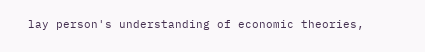lay person's understanding of economic theories,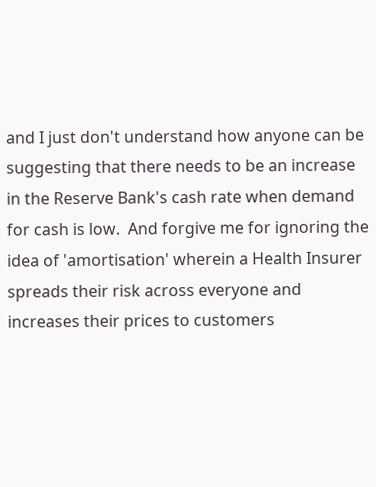and I just don't understand how anyone can be suggesting that there needs to be an increase in the Reserve Bank's cash rate when demand for cash is low.  And forgive me for ignoring the idea of 'amortisation' wherein a Health Insurer spreads their risk across everyone and increases their prices to customers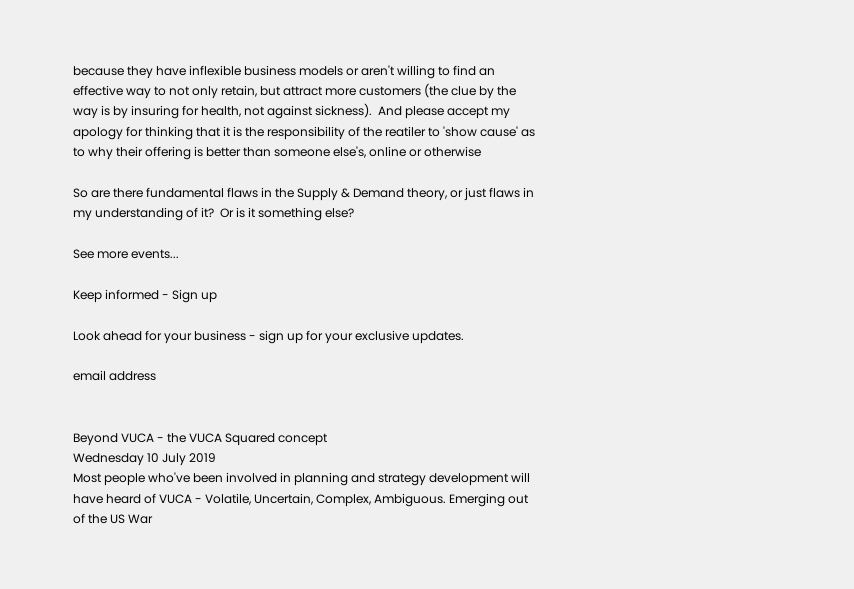because they have inflexible business models or aren't willing to find an effective way to not only retain, but attract more customers (the clue by the way is by insuring for health, not against sickness).  And please accept my apology for thinking that it is the responsibility of the reatiler to 'show cause' as to why their offering is better than someone else's, online or otherwise

So are there fundamental flaws in the Supply & Demand theory, or just flaws in my understanding of it?  Or is it something else?

See more events...

Keep informed - Sign up

Look ahead for your business - sign up for your exclusive updates.

email address


Beyond VUCA - the VUCA Squared concept
Wednesday 10 July 2019
Most people who've been involved in planning and strategy development will have heard of VUCA - Volatile, Uncertain, Complex, Ambiguous. Emerging out of the US War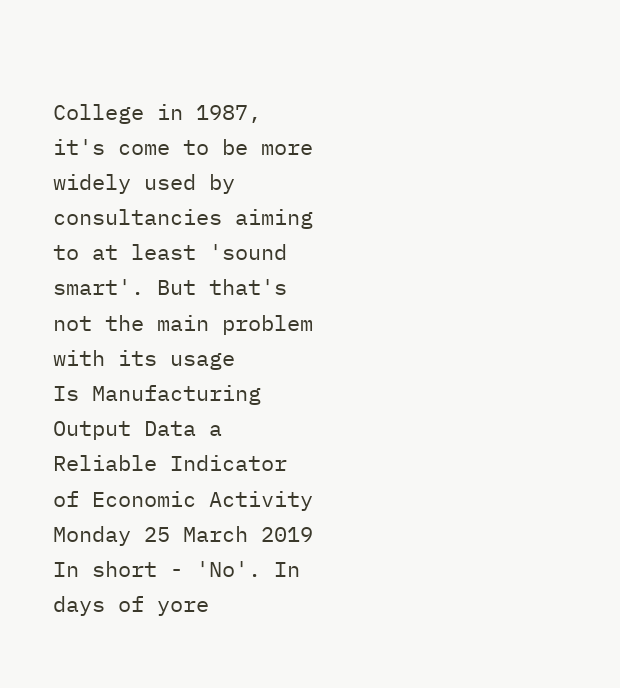College in 1987, it's come to be more widely used by consultancies aiming to at least 'sound smart'. But that's not the main problem with its usage
Is Manufacturing Output Data a Reliable Indicator of Economic Activity
Monday 25 March 2019
In short - 'No'. In days of yore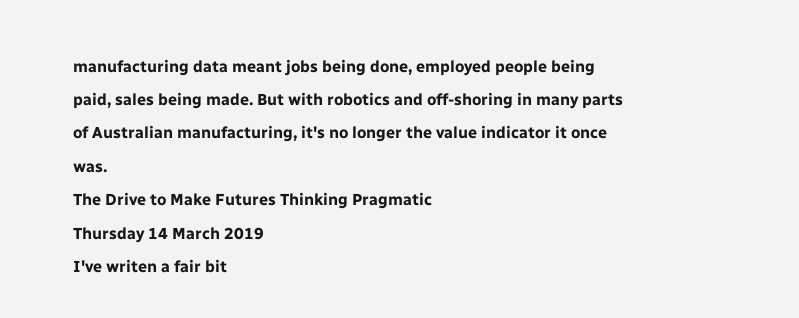manufacturing data meant jobs being done, employed people being paid, sales being made. But with robotics and off-shoring in many parts of Australian manufacturing, it's no longer the value indicator it once was.
The Drive to Make Futures Thinking Pragmatic
Thursday 14 March 2019
I've writen a fair bit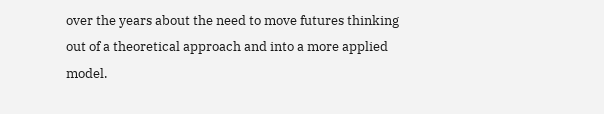over the years about the need to move futures thinking out of a theoretical approach and into a more applied model.